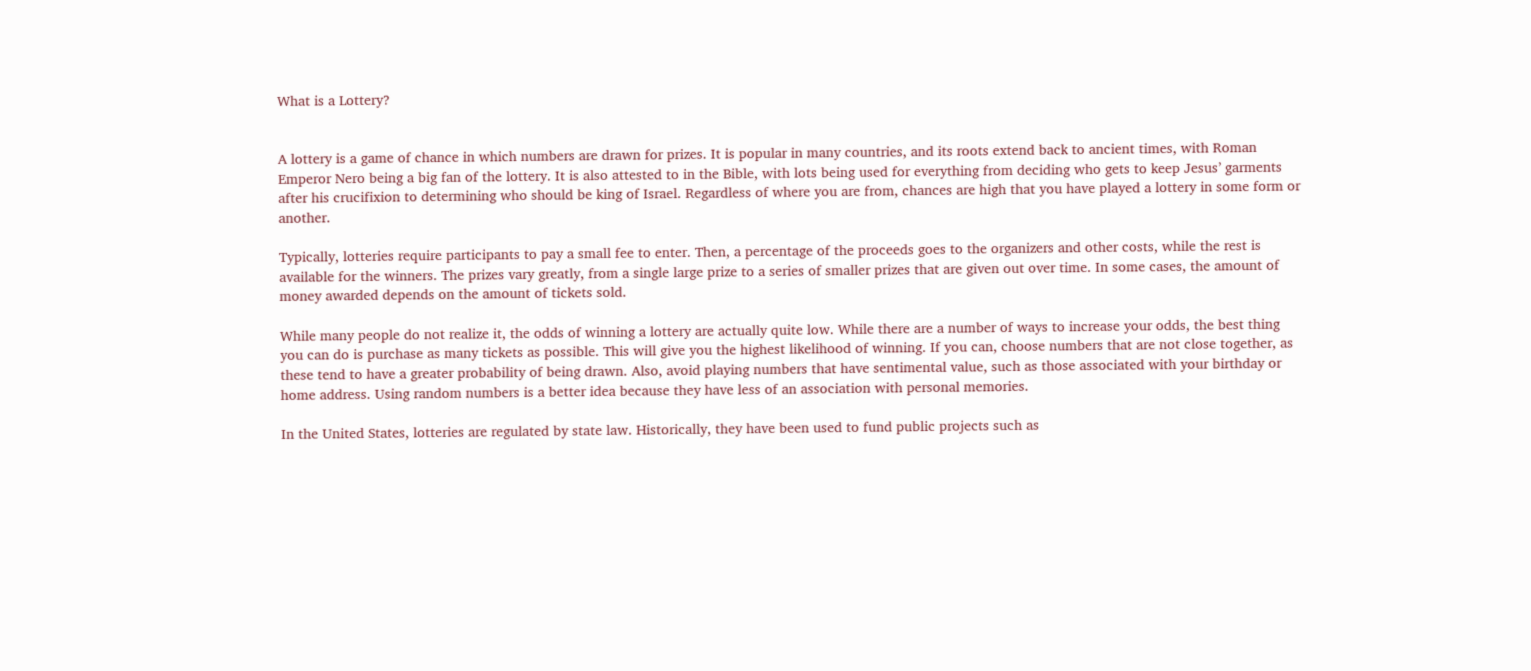What is a Lottery?


A lottery is a game of chance in which numbers are drawn for prizes. It is popular in many countries, and its roots extend back to ancient times, with Roman Emperor Nero being a big fan of the lottery. It is also attested to in the Bible, with lots being used for everything from deciding who gets to keep Jesus’ garments after his crucifixion to determining who should be king of Israel. Regardless of where you are from, chances are high that you have played a lottery in some form or another.

Typically, lotteries require participants to pay a small fee to enter. Then, a percentage of the proceeds goes to the organizers and other costs, while the rest is available for the winners. The prizes vary greatly, from a single large prize to a series of smaller prizes that are given out over time. In some cases, the amount of money awarded depends on the amount of tickets sold.

While many people do not realize it, the odds of winning a lottery are actually quite low. While there are a number of ways to increase your odds, the best thing you can do is purchase as many tickets as possible. This will give you the highest likelihood of winning. If you can, choose numbers that are not close together, as these tend to have a greater probability of being drawn. Also, avoid playing numbers that have sentimental value, such as those associated with your birthday or home address. Using random numbers is a better idea because they have less of an association with personal memories.

In the United States, lotteries are regulated by state law. Historically, they have been used to fund public projects such as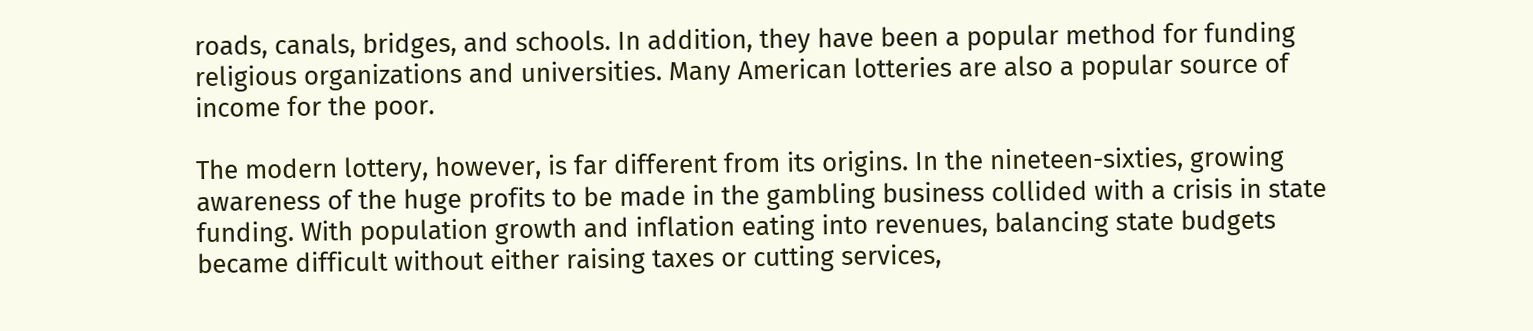roads, canals, bridges, and schools. In addition, they have been a popular method for funding religious organizations and universities. Many American lotteries are also a popular source of income for the poor.

The modern lottery, however, is far different from its origins. In the nineteen-sixties, growing awareness of the huge profits to be made in the gambling business collided with a crisis in state funding. With population growth and inflation eating into revenues, balancing state budgets became difficult without either raising taxes or cutting services,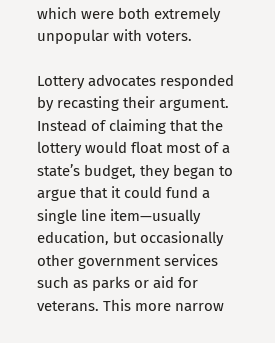which were both extremely unpopular with voters.

Lottery advocates responded by recasting their argument. Instead of claiming that the lottery would float most of a state’s budget, they began to argue that it could fund a single line item—usually education, but occasionally other government services such as parks or aid for veterans. This more narrow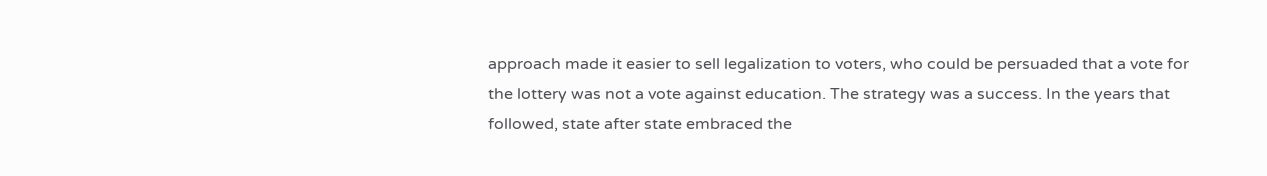approach made it easier to sell legalization to voters, who could be persuaded that a vote for the lottery was not a vote against education. The strategy was a success. In the years that followed, state after state embraced the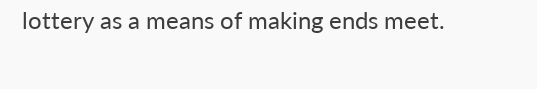lottery as a means of making ends meet.